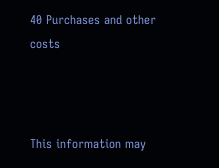40 Purchases and other costs



This information may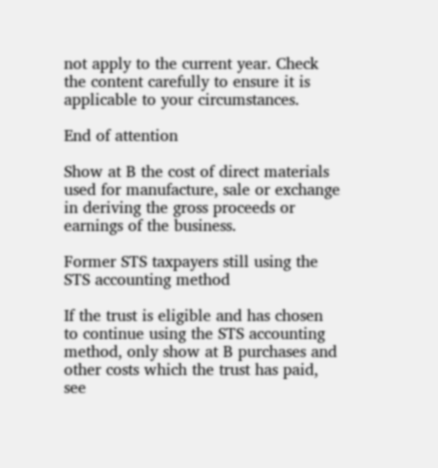not apply to the current year. Check the content carefully to ensure it is applicable to your circumstances.

End of attention

Show at B the cost of direct materials used for manufacture, sale or exchange in deriving the gross proceeds or earnings of the business.

Former STS taxpayers still using the STS accounting method

If the trust is eligible and has chosen to continue using the STS accounting method, only show at B purchases and other costs which the trust has paid, see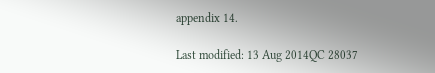appendix 14.

Last modified: 13 Aug 2014QC 28037